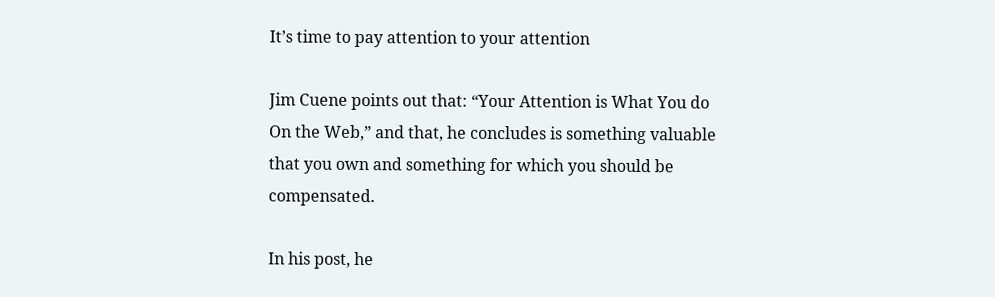It’s time to pay attention to your attention

Jim Cuene points out that: “Your Attention is What You do On the Web,” and that, he concludes is something valuable that you own and something for which you should be compensated.

In his post, he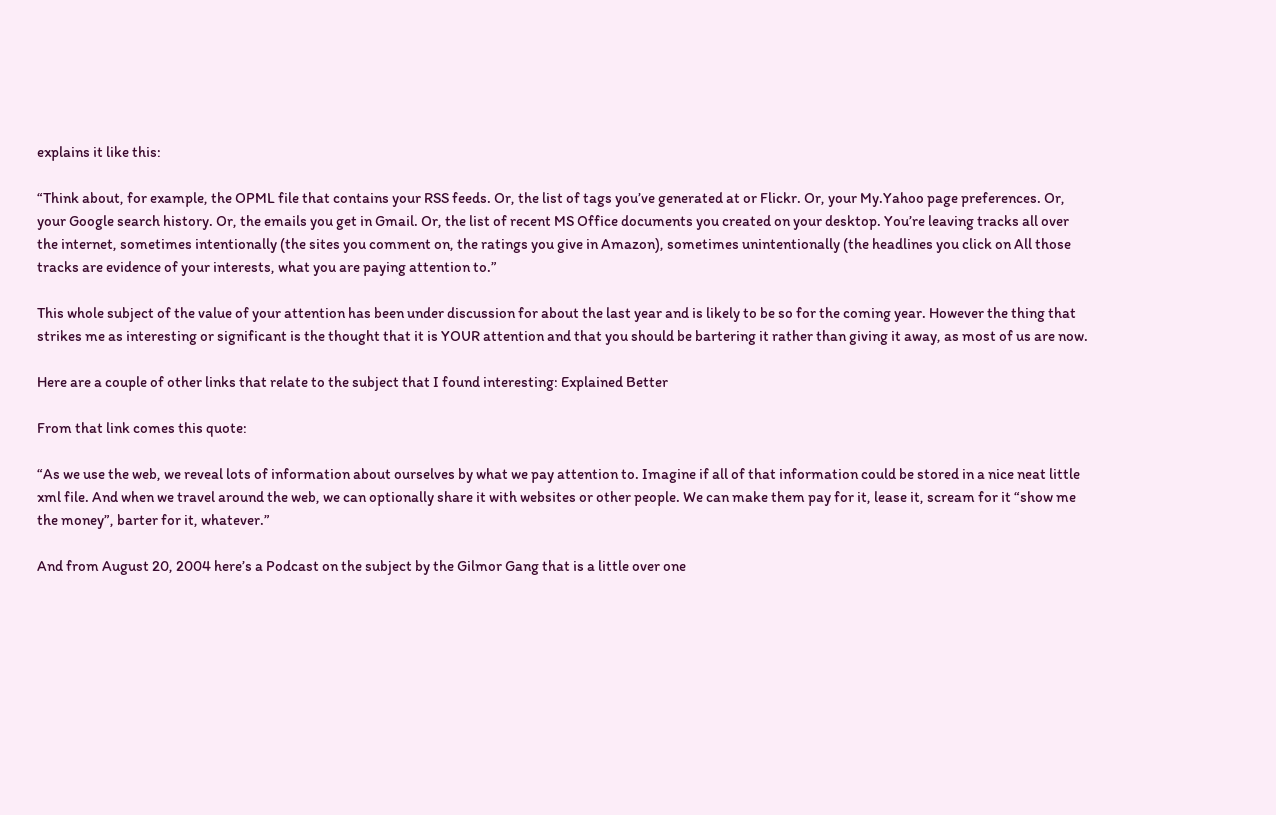explains it like this:

“Think about, for example, the OPML file that contains your RSS feeds. Or, the list of tags you’ve generated at or Flickr. Or, your My.Yahoo page preferences. Or, your Google search history. Or, the emails you get in Gmail. Or, the list of recent MS Office documents you created on your desktop. You’re leaving tracks all over the internet, sometimes intentionally (the sites you comment on, the ratings you give in Amazon), sometimes unintentionally (the headlines you click on All those tracks are evidence of your interests, what you are paying attention to.”

This whole subject of the value of your attention has been under discussion for about the last year and is likely to be so for the coming year. However the thing that strikes me as interesting or significant is the thought that it is YOUR attention and that you should be bartering it rather than giving it away, as most of us are now.

Here are a couple of other links that relate to the subject that I found interesting: Explained Better

From that link comes this quote:

“As we use the web, we reveal lots of information about ourselves by what we pay attention to. Imagine if all of that information could be stored in a nice neat little xml file. And when we travel around the web, we can optionally share it with websites or other people. We can make them pay for it, lease it, scream for it “show me the money”, barter for it, whatever.”

And from August 20, 2004 here’s a Podcast on the subject by the Gilmor Gang that is a little over one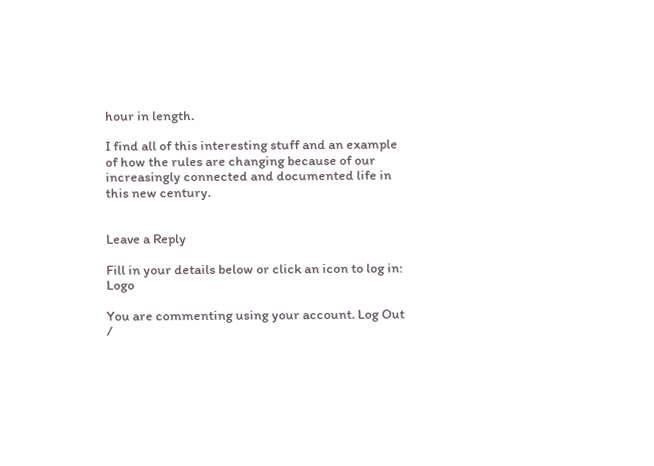hour in length.

I find all of this interesting stuff and an example of how the rules are changing because of our increasingly connected and documented life in this new century.


Leave a Reply

Fill in your details below or click an icon to log in: Logo

You are commenting using your account. Log Out /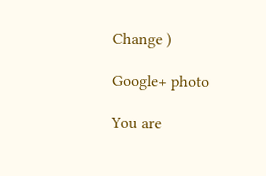Change )

Google+ photo

You are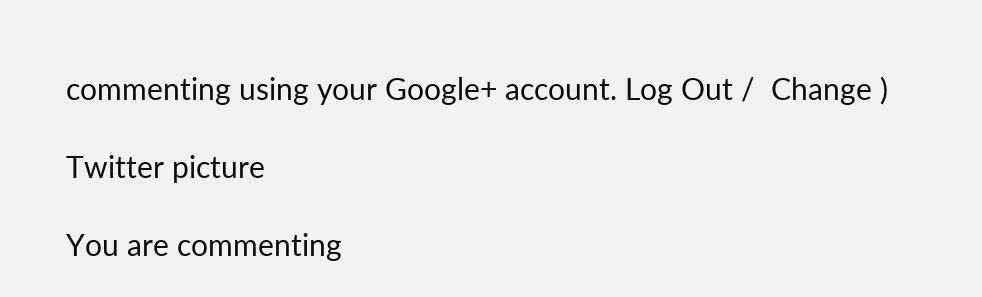commenting using your Google+ account. Log Out /  Change )

Twitter picture

You are commenting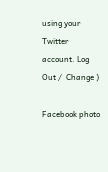using your Twitter account. Log Out /  Change )

Facebook photo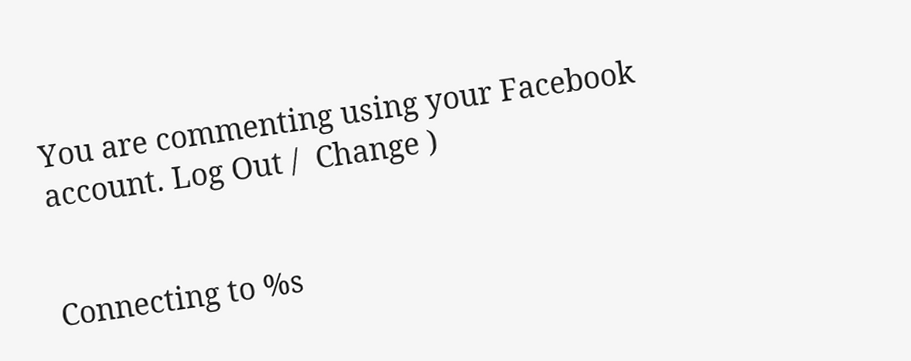You are commenting using your Facebook account. Log Out /  Change )


Connecting to %s